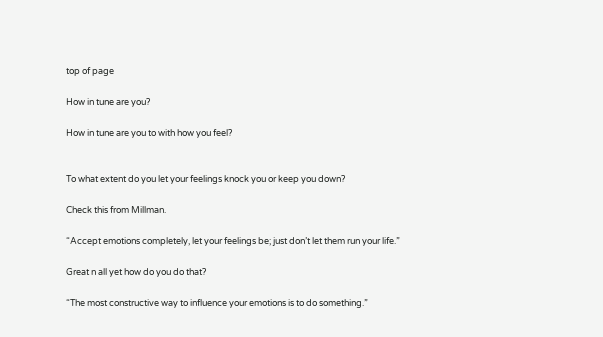top of page

How in tune are you?

How in tune are you to with how you feel?


To what extent do you let your feelings knock you or keep you down?

Check this from Millman.

“Accept emotions completely, let your feelings be; just don’t let them run your life.”

Great n all yet how do you do that?

“The most constructive way to influence your emotions is to do something.”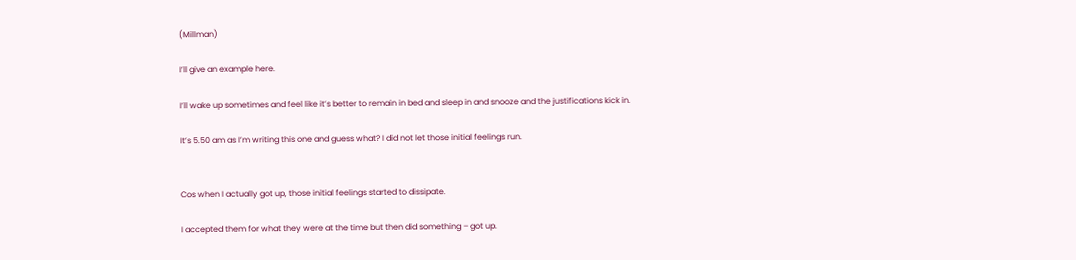(Millman)

I’ll give an example here.

I’ll wake up sometimes and feel like it’s better to remain in bed and sleep in and snooze and the justifications kick in.

It’s 5.50 am as I’m writing this one and guess what? I did not let those initial feelings run.


Cos when I actually got up, those initial feelings started to dissipate.

I accepted them for what they were at the time but then did something – got up.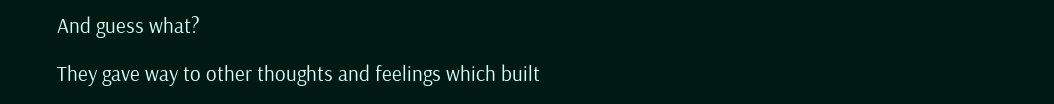And guess what?

They gave way to other thoughts and feelings which built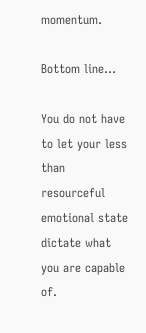momentum.

Bottom line...

You do not have to let your less than resourceful emotional state dictate what you are capable of.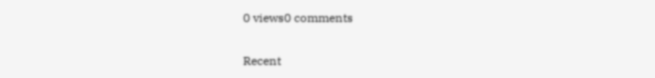0 views0 comments

Recent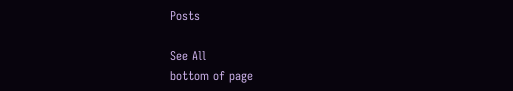Posts

See All
bottom of page